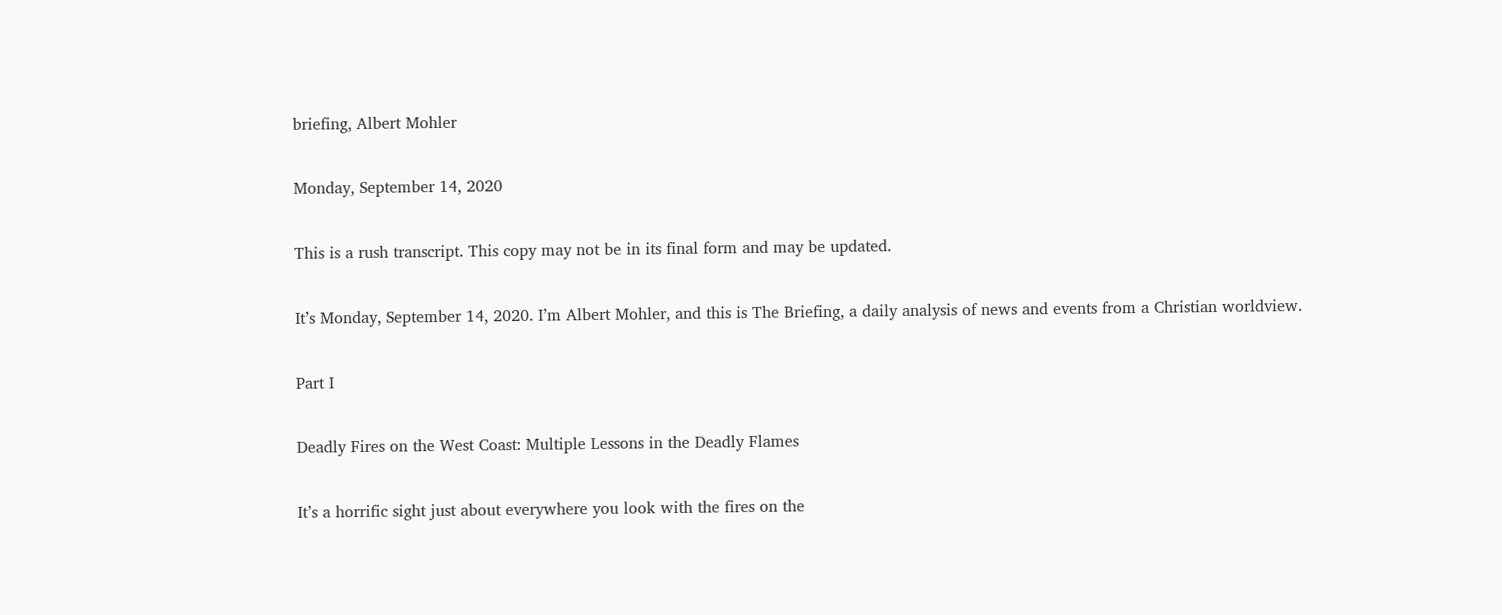briefing, Albert Mohler

Monday, September 14, 2020

This is a rush transcript. This copy may not be in its final form and may be updated.

It’s Monday, September 14, 2020. I’m Albert Mohler, and this is The Briefing, a daily analysis of news and events from a Christian worldview.

Part I

Deadly Fires on the West Coast: Multiple Lessons in the Deadly Flames

It’s a horrific sight just about everywhere you look with the fires on the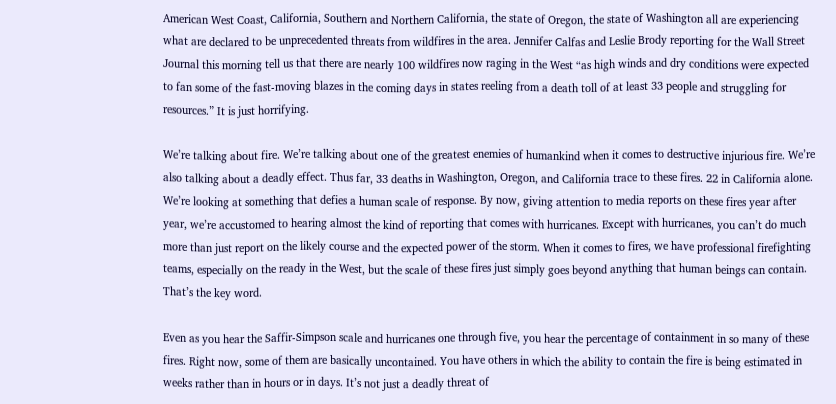American West Coast, California, Southern and Northern California, the state of Oregon, the state of Washington all are experiencing what are declared to be unprecedented threats from wildfires in the area. Jennifer Calfas and Leslie Brody reporting for the Wall Street Journal this morning tell us that there are nearly 100 wildfires now raging in the West “as high winds and dry conditions were expected to fan some of the fast-moving blazes in the coming days in states reeling from a death toll of at least 33 people and struggling for resources.” It is just horrifying.

We’re talking about fire. We’re talking about one of the greatest enemies of humankind when it comes to destructive injurious fire. We’re also talking about a deadly effect. Thus far, 33 deaths in Washington, Oregon, and California trace to these fires. 22 in California alone. We’re looking at something that defies a human scale of response. By now, giving attention to media reports on these fires year after year, we’re accustomed to hearing almost the kind of reporting that comes with hurricanes. Except with hurricanes, you can’t do much more than just report on the likely course and the expected power of the storm. When it comes to fires, we have professional firefighting teams, especially on the ready in the West, but the scale of these fires just simply goes beyond anything that human beings can contain. That’s the key word.

Even as you hear the Saffir-Simpson scale and hurricanes one through five, you hear the percentage of containment in so many of these fires. Right now, some of them are basically uncontained. You have others in which the ability to contain the fire is being estimated in weeks rather than in hours or in days. It’s not just a deadly threat of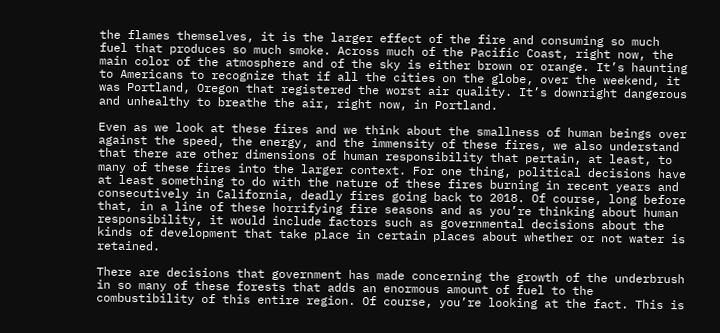the flames themselves, it is the larger effect of the fire and consuming so much fuel that produces so much smoke. Across much of the Pacific Coast, right now, the main color of the atmosphere and of the sky is either brown or orange. It’s haunting to Americans to recognize that if all the cities on the globe, over the weekend, it was Portland, Oregon that registered the worst air quality. It’s downright dangerous and unhealthy to breathe the air, right now, in Portland.

Even as we look at these fires and we think about the smallness of human beings over against the speed, the energy, and the immensity of these fires, we also understand that there are other dimensions of human responsibility that pertain, at least, to many of these fires into the larger context. For one thing, political decisions have at least something to do with the nature of these fires burning in recent years and consecutively in California, deadly fires going back to 2018. Of course, long before that, in a line of these horrifying fire seasons and as you’re thinking about human responsibility, it would include factors such as governmental decisions about the kinds of development that take place in certain places about whether or not water is retained.

There are decisions that government has made concerning the growth of the underbrush in so many of these forests that adds an enormous amount of fuel to the combustibility of this entire region. Of course, you’re looking at the fact. This is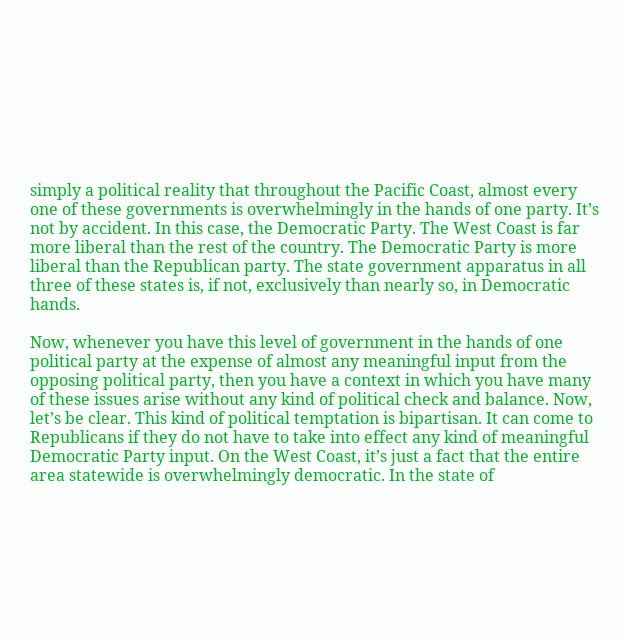simply a political reality that throughout the Pacific Coast, almost every one of these governments is overwhelmingly in the hands of one party. It’s not by accident. In this case, the Democratic Party. The West Coast is far more liberal than the rest of the country. The Democratic Party is more liberal than the Republican party. The state government apparatus in all three of these states is, if not, exclusively than nearly so, in Democratic hands.

Now, whenever you have this level of government in the hands of one political party at the expense of almost any meaningful input from the opposing political party, then you have a context in which you have many of these issues arise without any kind of political check and balance. Now, let’s be clear. This kind of political temptation is bipartisan. It can come to Republicans if they do not have to take into effect any kind of meaningful Democratic Party input. On the West Coast, it’s just a fact that the entire area statewide is overwhelmingly democratic. In the state of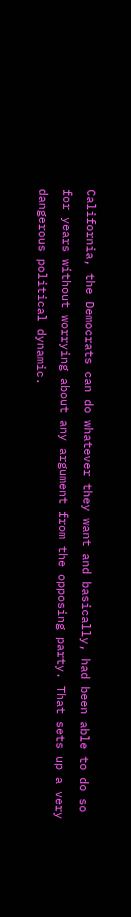California, the Democrats can do whatever they want and basically, had been able to do so for years without worrying about any argument from the opposing party. That sets up a very dangerous political dynamic.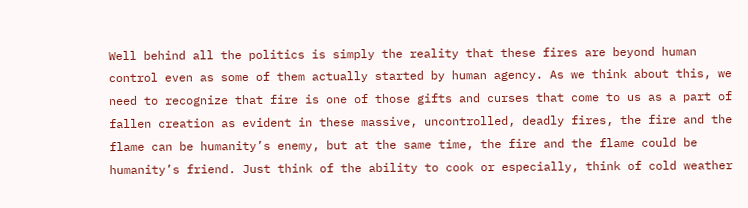Well behind all the politics is simply the reality that these fires are beyond human control even as some of them actually started by human agency. As we think about this, we need to recognize that fire is one of those gifts and curses that come to us as a part of fallen creation as evident in these massive, uncontrolled, deadly fires, the fire and the flame can be humanity’s enemy, but at the same time, the fire and the flame could be humanity’s friend. Just think of the ability to cook or especially, think of cold weather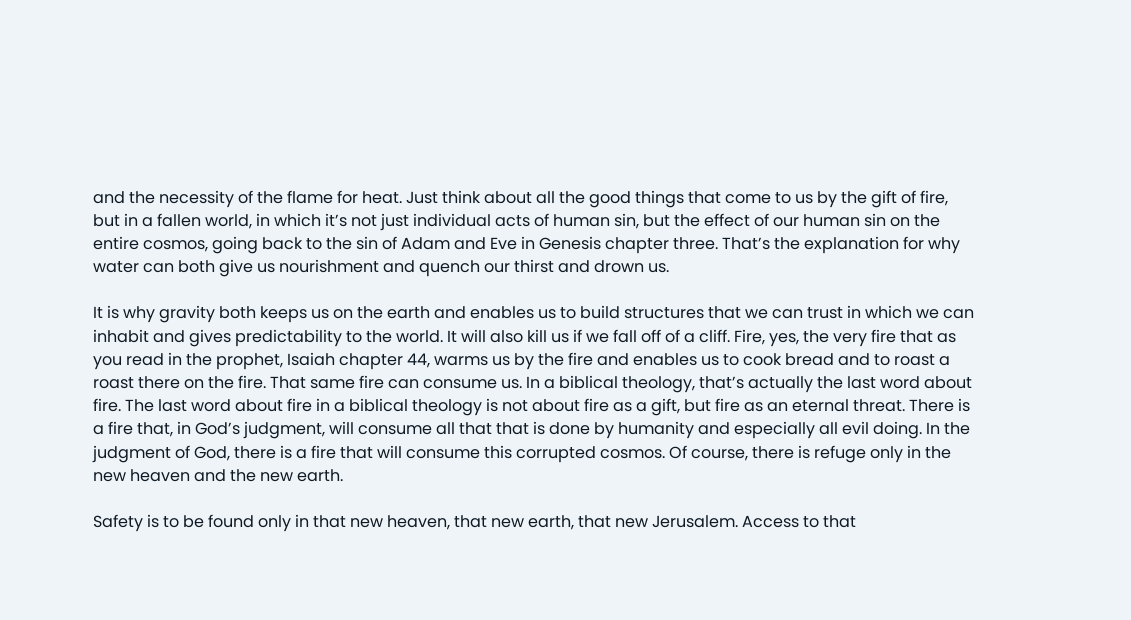and the necessity of the flame for heat. Just think about all the good things that come to us by the gift of fire, but in a fallen world, in which it’s not just individual acts of human sin, but the effect of our human sin on the entire cosmos, going back to the sin of Adam and Eve in Genesis chapter three. That’s the explanation for why water can both give us nourishment and quench our thirst and drown us.

It is why gravity both keeps us on the earth and enables us to build structures that we can trust in which we can inhabit and gives predictability to the world. It will also kill us if we fall off of a cliff. Fire, yes, the very fire that as you read in the prophet, Isaiah chapter 44, warms us by the fire and enables us to cook bread and to roast a roast there on the fire. That same fire can consume us. In a biblical theology, that’s actually the last word about fire. The last word about fire in a biblical theology is not about fire as a gift, but fire as an eternal threat. There is a fire that, in God’s judgment, will consume all that that is done by humanity and especially all evil doing. In the judgment of God, there is a fire that will consume this corrupted cosmos. Of course, there is refuge only in the new heaven and the new earth.

Safety is to be found only in that new heaven, that new earth, that new Jerusalem. Access to that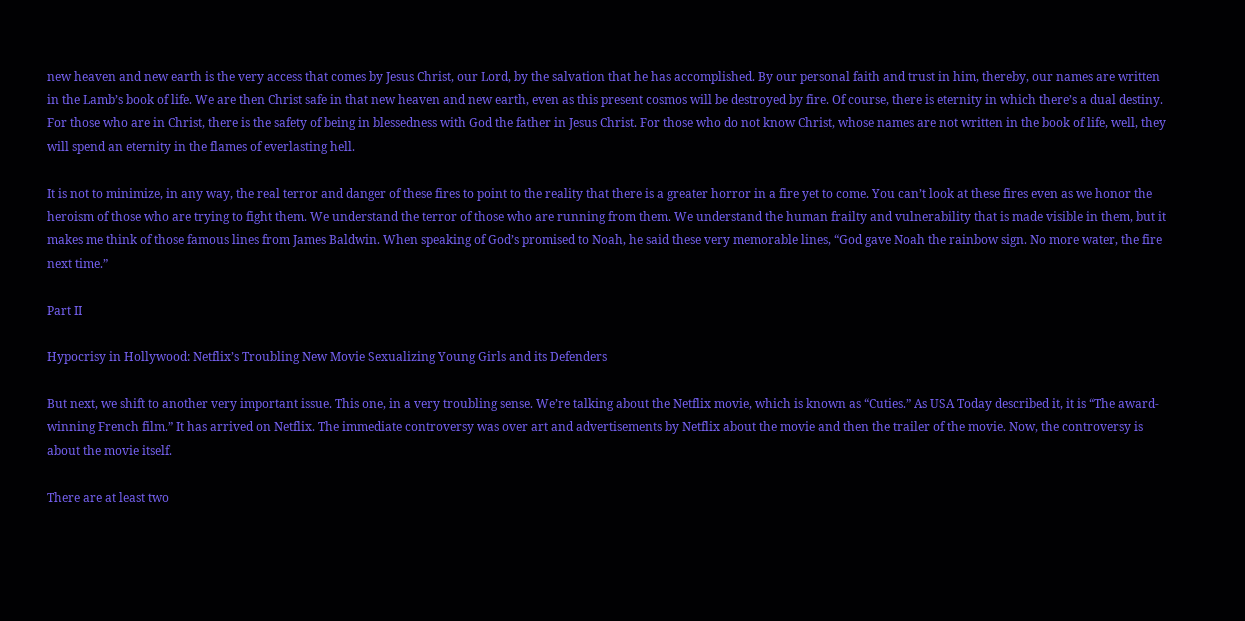new heaven and new earth is the very access that comes by Jesus Christ, our Lord, by the salvation that he has accomplished. By our personal faith and trust in him, thereby, our names are written in the Lamb’s book of life. We are then Christ safe in that new heaven and new earth, even as this present cosmos will be destroyed by fire. Of course, there is eternity in which there’s a dual destiny. For those who are in Christ, there is the safety of being in blessedness with God the father in Jesus Christ. For those who do not know Christ, whose names are not written in the book of life, well, they will spend an eternity in the flames of everlasting hell.

It is not to minimize, in any way, the real terror and danger of these fires to point to the reality that there is a greater horror in a fire yet to come. You can’t look at these fires even as we honor the heroism of those who are trying to fight them. We understand the terror of those who are running from them. We understand the human frailty and vulnerability that is made visible in them, but it makes me think of those famous lines from James Baldwin. When speaking of God’s promised to Noah, he said these very memorable lines, “God gave Noah the rainbow sign. No more water, the fire next time.”

Part II

Hypocrisy in Hollywood: Netflix’s Troubling New Movie Sexualizing Young Girls and its Defenders

But next, we shift to another very important issue. This one, in a very troubling sense. We’re talking about the Netflix movie, which is known as “Cuties.” As USA Today described it, it is “The award-winning French film.” It has arrived on Netflix. The immediate controversy was over art and advertisements by Netflix about the movie and then the trailer of the movie. Now, the controversy is about the movie itself.

There are at least two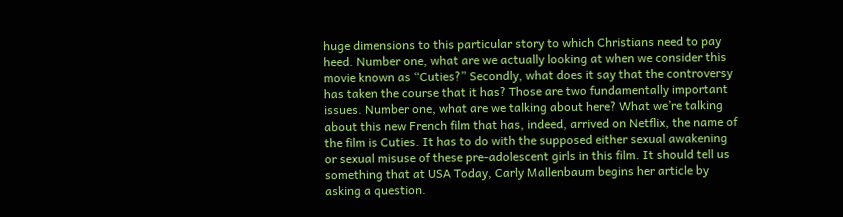huge dimensions to this particular story to which Christians need to pay heed. Number one, what are we actually looking at when we consider this movie known as “Cuties?” Secondly, what does it say that the controversy has taken the course that it has? Those are two fundamentally important issues. Number one, what are we talking about here? What we’re talking about this new French film that has, indeed, arrived on Netflix, the name of the film is Cuties. It has to do with the supposed either sexual awakening or sexual misuse of these pre-adolescent girls in this film. It should tell us something that at USA Today, Carly Mallenbaum begins her article by asking a question.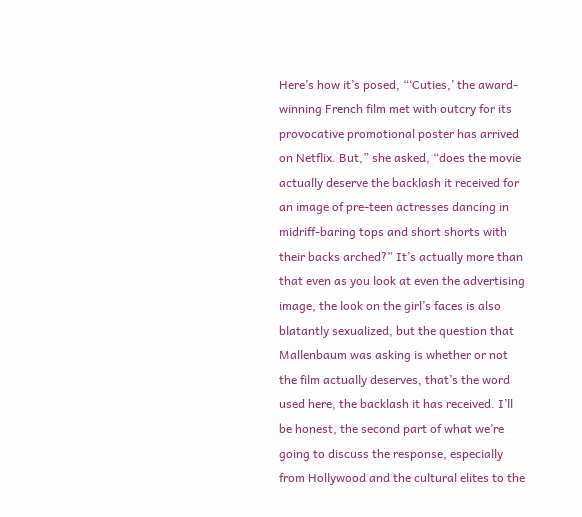Here’s how it’s posed, “‘Cuties,’ the award-winning French film met with outcry for its provocative promotional poster has arrived on Netflix. But,” she asked, “does the movie actually deserve the backlash it received for an image of pre-teen actresses dancing in midriff-baring tops and short shorts with their backs arched?” It’s actually more than that even as you look at even the advertising image, the look on the girl’s faces is also blatantly sexualized, but the question that Mallenbaum was asking is whether or not the film actually deserves, that’s the word used here, the backlash it has received. I’ll be honest, the second part of what we’re going to discuss the response, especially from Hollywood and the cultural elites to the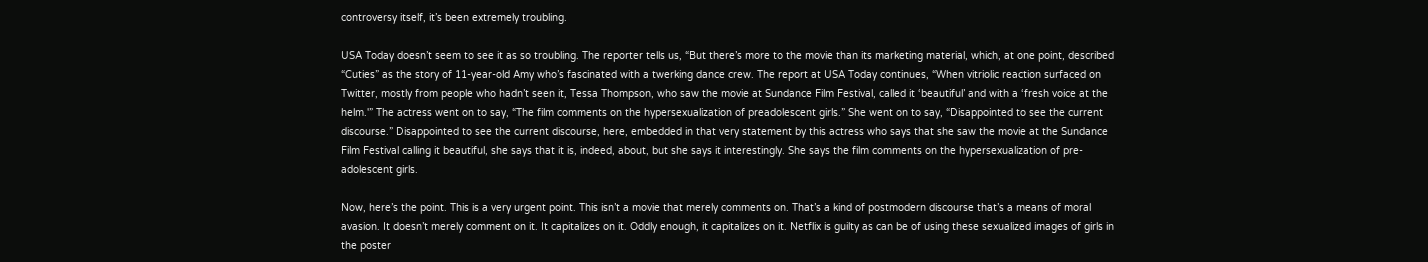controversy itself, it’s been extremely troubling.

USA Today doesn’t seem to see it as so troubling. The reporter tells us, “But there’s more to the movie than its marketing material, which, at one point, described “Cuties” as the story of 11-year-old Amy who’s fascinated with a twerking dance crew. The report at USA Today continues, “When vitriolic reaction surfaced on Twitter, mostly from people who hadn’t seen it, Tessa Thompson, who saw the movie at Sundance Film Festival, called it ‘beautiful’ and with a ‘fresh voice at the helm.'” The actress went on to say, “The film comments on the hypersexualization of preadolescent girls.” She went on to say, “Disappointed to see the current discourse.” Disappointed to see the current discourse, here, embedded in that very statement by this actress who says that she saw the movie at the Sundance Film Festival calling it beautiful, she says that it is, indeed, about, but she says it interestingly. She says the film comments on the hypersexualization of pre-adolescent girls.

Now, here’s the point. This is a very urgent point. This isn’t a movie that merely comments on. That’s a kind of postmodern discourse that’s a means of moral avasion. It doesn’t merely comment on it. It capitalizes on it. Oddly enough, it capitalizes on it. Netflix is guilty as can be of using these sexualized images of girls in the poster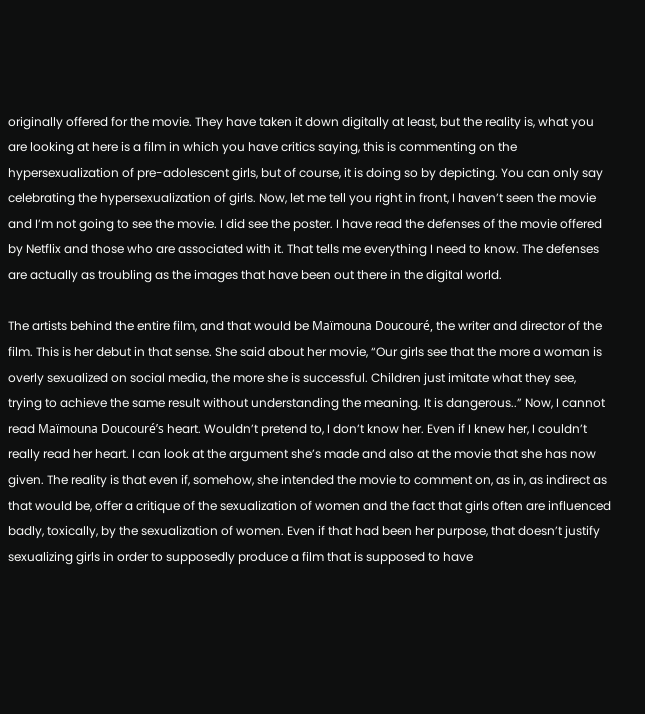originally offered for the movie. They have taken it down digitally at least, but the reality is, what you are looking at here is a film in which you have critics saying, this is commenting on the hypersexualization of pre-adolescent girls, but of course, it is doing so by depicting. You can only say celebrating the hypersexualization of girls. Now, let me tell you right in front, I haven’t seen the movie and I’m not going to see the movie. I did see the poster. I have read the defenses of the movie offered by Netflix and those who are associated with it. That tells me everything I need to know. The defenses are actually as troubling as the images that have been out there in the digital world.

The artists behind the entire film, and that would be Maïmouna Doucouré, the writer and director of the film. This is her debut in that sense. She said about her movie, “Our girls see that the more a woman is overly sexualized on social media, the more she is successful. Children just imitate what they see, trying to achieve the same result without understanding the meaning. It is dangerous..” Now, I cannot read Maïmouna Doucouré’s heart. Wouldn’t pretend to, I don’t know her. Even if I knew her, I couldn’t really read her heart. I can look at the argument she’s made and also at the movie that she has now given. The reality is that even if, somehow, she intended the movie to comment on, as in, as indirect as that would be, offer a critique of the sexualization of women and the fact that girls often are influenced badly, toxically, by the sexualization of women. Even if that had been her purpose, that doesn’t justify sexualizing girls in order to supposedly produce a film that is supposed to have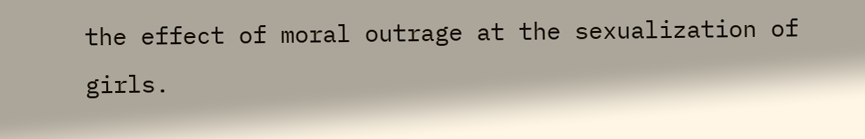the effect of moral outrage at the sexualization of girls.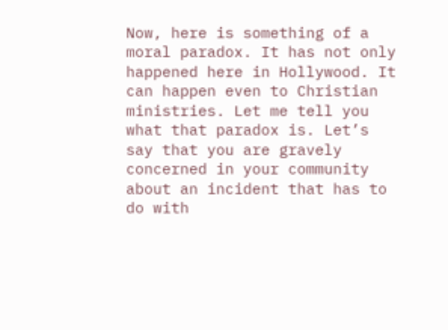Now, here is something of a moral paradox. It has not only happened here in Hollywood. It can happen even to Christian ministries. Let me tell you what that paradox is. Let’s say that you are gravely concerned in your community about an incident that has to do with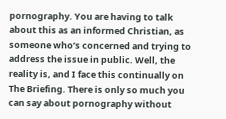pornography. You are having to talk about this as an informed Christian, as someone who’s concerned and trying to address the issue in public. Well, the reality is, and I face this continually on The Briefing. There is only so much you can say about pornography without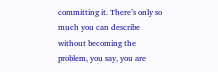committing it. There’s only so much you can describe without becoming the problem, you say, you are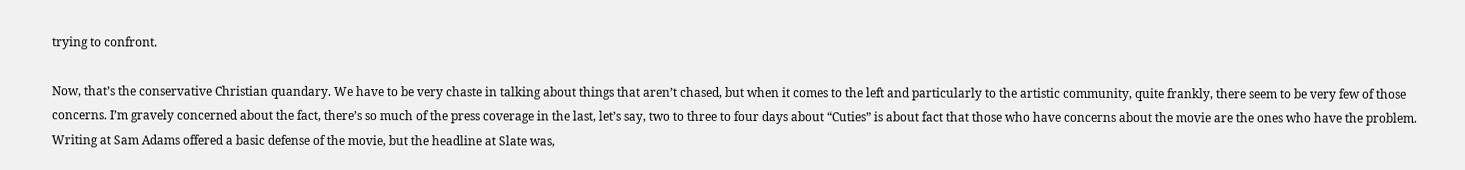trying to confront.

Now, that’s the conservative Christian quandary. We have to be very chaste in talking about things that aren’t chased, but when it comes to the left and particularly to the artistic community, quite frankly, there seem to be very few of those concerns. I’m gravely concerned about the fact, there’s so much of the press coverage in the last, let’s say, two to three to four days about “Cuties” is about fact that those who have concerns about the movie are the ones who have the problem. Writing at Sam Adams offered a basic defense of the movie, but the headline at Slate was,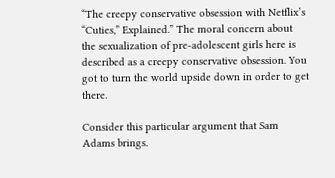“The creepy conservative obsession with Netflix’s “Cuties,” Explained.” The moral concern about the sexualization of pre-adolescent girls here is described as a creepy conservative obsession. You got to turn the world upside down in order to get there.

Consider this particular argument that Sam Adams brings.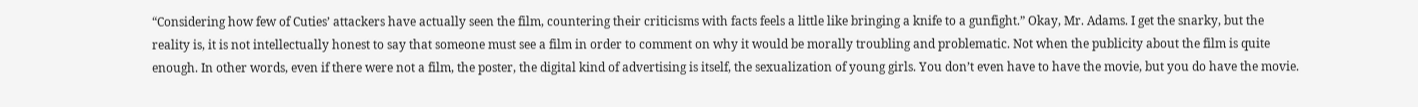“Considering how few of Cuties’ attackers have actually seen the film, countering their criticisms with facts feels a little like bringing a knife to a gunfight.” Okay, Mr. Adams. I get the snarky, but the reality is, it is not intellectually honest to say that someone must see a film in order to comment on why it would be morally troubling and problematic. Not when the publicity about the film is quite enough. In other words, even if there were not a film, the poster, the digital kind of advertising is itself, the sexualization of young girls. You don’t even have to have the movie, but you do have the movie.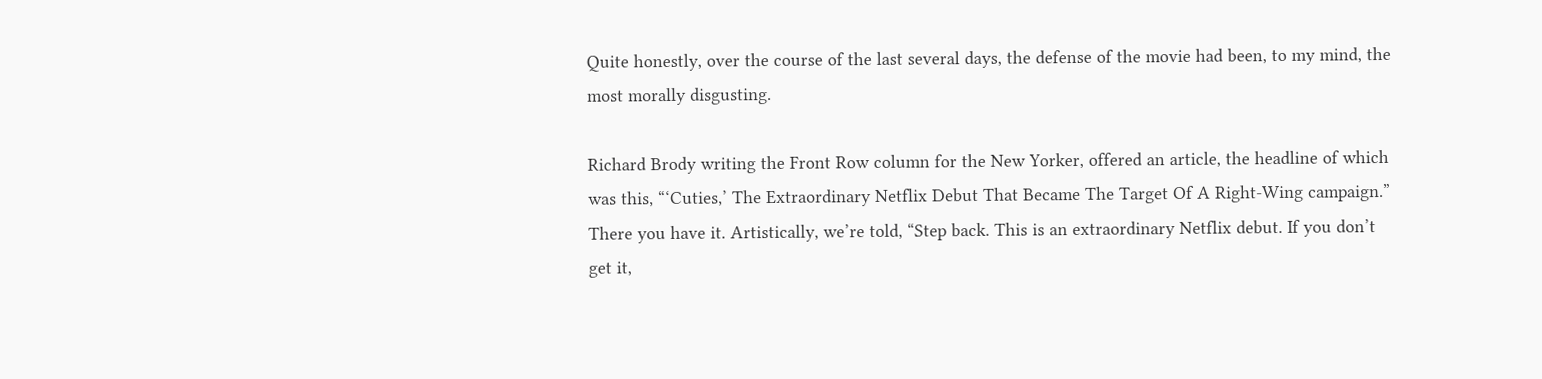Quite honestly, over the course of the last several days, the defense of the movie had been, to my mind, the most morally disgusting.

Richard Brody writing the Front Row column for the New Yorker, offered an article, the headline of which was this, “‘Cuties,’ The Extraordinary Netflix Debut That Became The Target Of A Right-Wing campaign.” There you have it. Artistically, we’re told, “Step back. This is an extraordinary Netflix debut. If you don’t get it,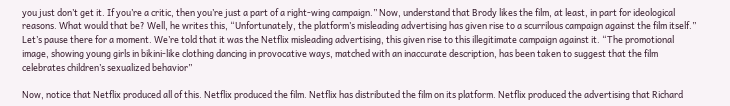you just don’t get it. If you’re a critic, then you’re just a part of a right-wing campaign.” Now, understand that Brody likes the film, at least, in part for ideological reasons. What would that be? Well, he writes this, “Unfortunately, the platform’s misleading advertising has given rise to a scurrilous campaign against the film itself.” Let’s pause there for a moment. We’re told that it was the Netflix misleading advertising, this given rise to this illegitimate campaign against it. “The promotional image, showing young girls in bikini-like clothing dancing in provocative ways, matched with an inaccurate description, has been taken to suggest that the film celebrates children’s sexualized behavior”

Now, notice that Netflix produced all of this. Netflix produced the film. Netflix has distributed the film on its platform. Netflix produced the advertising that Richard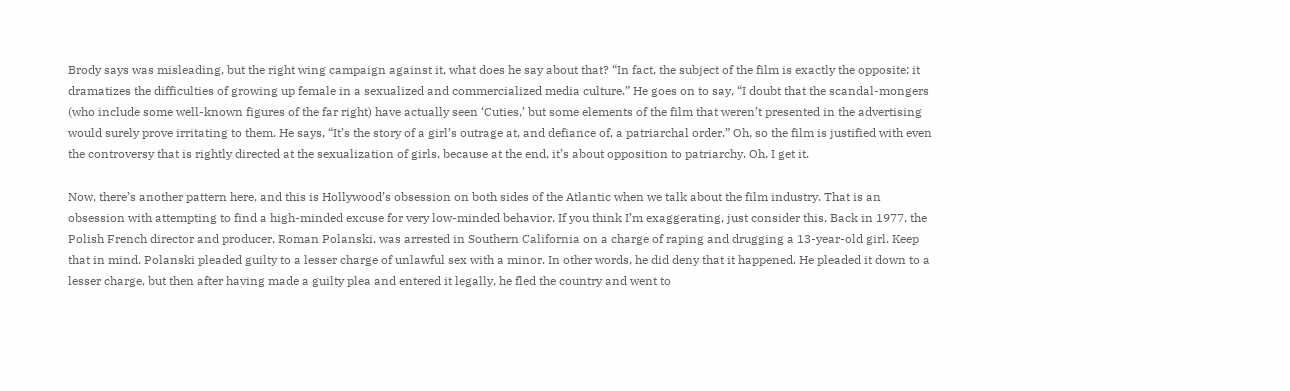Brody says was misleading, but the right wing campaign against it, what does he say about that? “In fact, the subject of the film is exactly the opposite: it dramatizes the difficulties of growing up female in a sexualized and commercialized media culture.” He goes on to say, “I doubt that the scandal-mongers (who include some well-known figures of the far right) have actually seen ‘Cuties,’ but some elements of the film that weren’t presented in the advertising would surely prove irritating to them. He says, “It’s the story of a girl’s outrage at, and defiance of, a patriarchal order.” Oh, so the film is justified with even the controversy that is rightly directed at the sexualization of girls, because at the end, it’s about opposition to patriarchy. Oh, I get it.

Now, there’s another pattern here, and this is Hollywood’s obsession on both sides of the Atlantic when we talk about the film industry. That is an obsession with attempting to find a high-minded excuse for very low-minded behavior. If you think I’m exaggerating, just consider this. Back in 1977, the Polish French director and producer, Roman Polanski, was arrested in Southern California on a charge of raping and drugging a 13-year-old girl. Keep that in mind. Polanski pleaded guilty to a lesser charge of unlawful sex with a minor. In other words, he did deny that it happened. He pleaded it down to a lesser charge, but then after having made a guilty plea and entered it legally, he fled the country and went to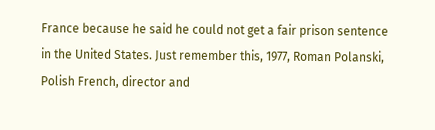France because he said he could not get a fair prison sentence in the United States. Just remember this, 1977, Roman Polanski, Polish French, director and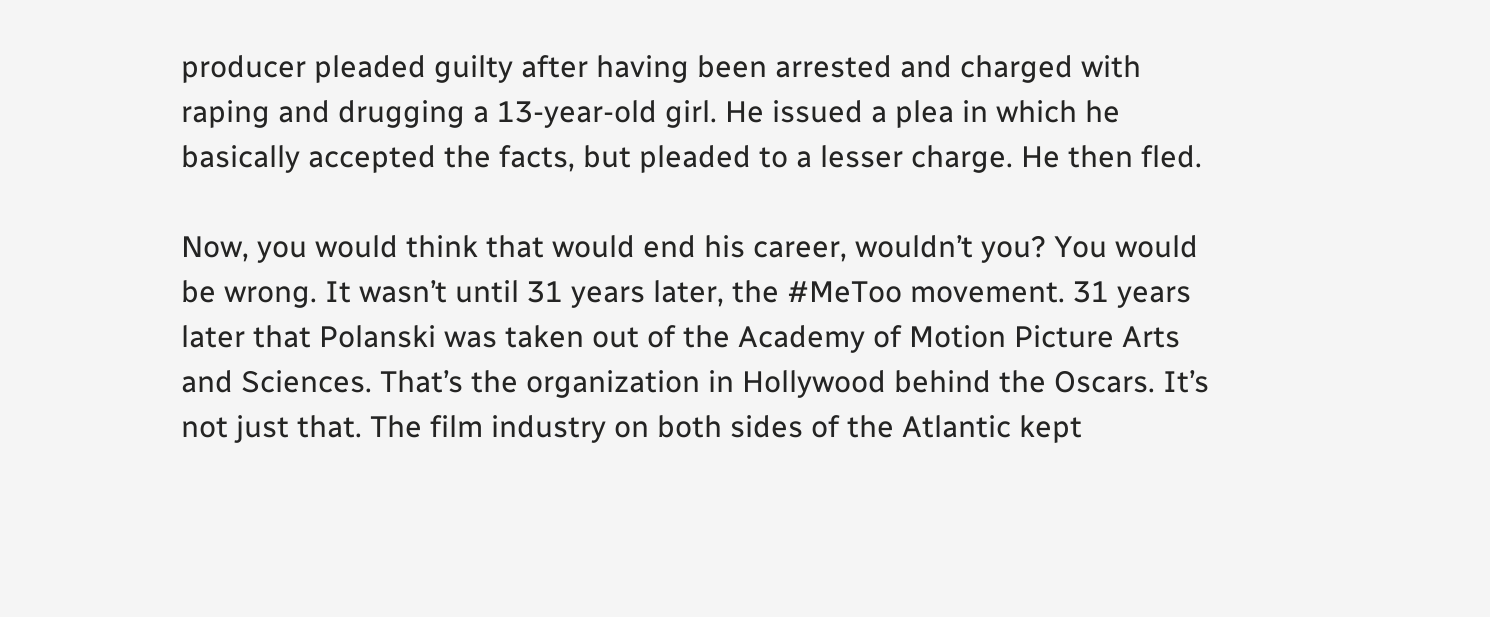producer pleaded guilty after having been arrested and charged with raping and drugging a 13-year-old girl. He issued a plea in which he basically accepted the facts, but pleaded to a lesser charge. He then fled.

Now, you would think that would end his career, wouldn’t you? You would be wrong. It wasn’t until 31 years later, the #MeToo movement. 31 years later that Polanski was taken out of the Academy of Motion Picture Arts and Sciences. That’s the organization in Hollywood behind the Oscars. It’s not just that. The film industry on both sides of the Atlantic kept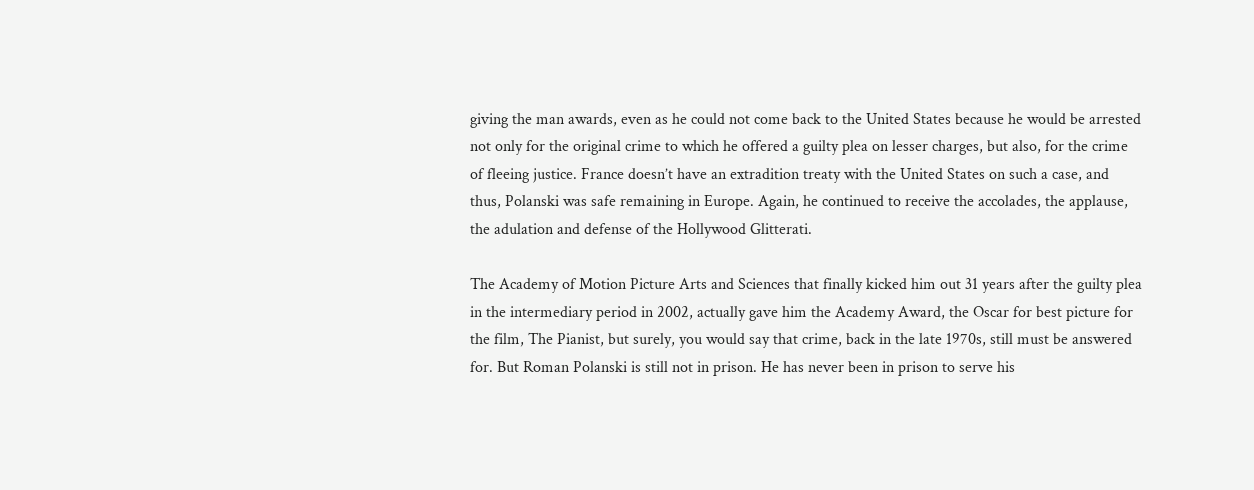giving the man awards, even as he could not come back to the United States because he would be arrested not only for the original crime to which he offered a guilty plea on lesser charges, but also, for the crime of fleeing justice. France doesn’t have an extradition treaty with the United States on such a case, and thus, Polanski was safe remaining in Europe. Again, he continued to receive the accolades, the applause, the adulation and defense of the Hollywood Glitterati.

The Academy of Motion Picture Arts and Sciences that finally kicked him out 31 years after the guilty plea in the intermediary period in 2002, actually gave him the Academy Award, the Oscar for best picture for the film, The Pianist, but surely, you would say that crime, back in the late 1970s, still must be answered for. But Roman Polanski is still not in prison. He has never been in prison to serve his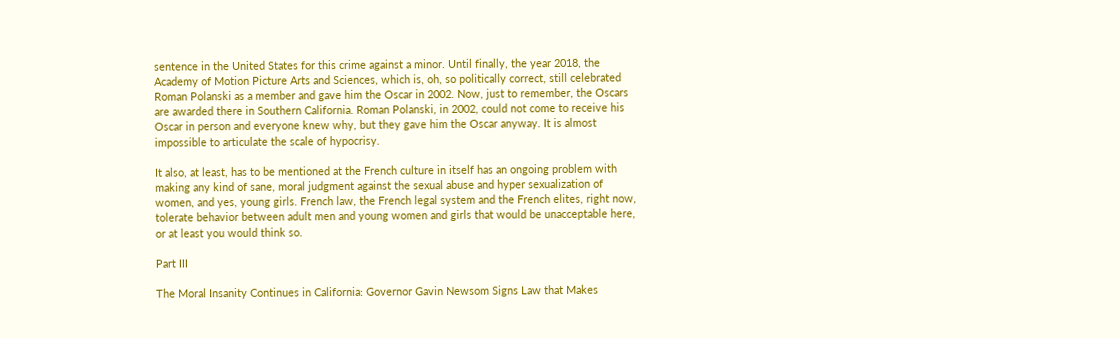sentence in the United States for this crime against a minor. Until finally, the year 2018, the Academy of Motion Picture Arts and Sciences, which is, oh, so politically correct, still celebrated Roman Polanski as a member and gave him the Oscar in 2002. Now, just to remember, the Oscars are awarded there in Southern California. Roman Polanski, in 2002, could not come to receive his Oscar in person and everyone knew why, but they gave him the Oscar anyway. It is almost impossible to articulate the scale of hypocrisy.

It also, at least, has to be mentioned at the French culture in itself has an ongoing problem with making any kind of sane, moral judgment against the sexual abuse and hyper sexualization of women, and yes, young girls. French law, the French legal system and the French elites, right now, tolerate behavior between adult men and young women and girls that would be unacceptable here, or at least you would think so.

Part III

The Moral Insanity Continues in California: Governor Gavin Newsom Signs Law that Makes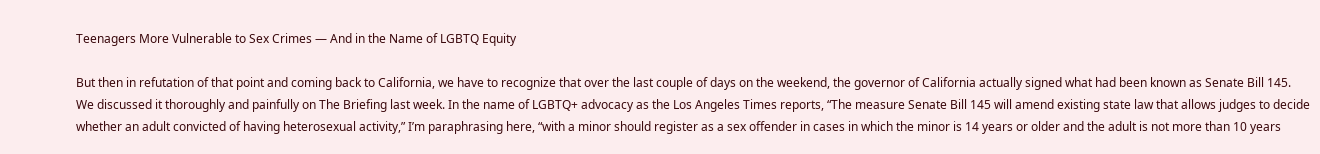Teenagers More Vulnerable to Sex Crimes — And in the Name of LGBTQ Equity

But then in refutation of that point and coming back to California, we have to recognize that over the last couple of days on the weekend, the governor of California actually signed what had been known as Senate Bill 145. We discussed it thoroughly and painfully on The Briefing last week. In the name of LGBTQ+ advocacy as the Los Angeles Times reports, “The measure Senate Bill 145 will amend existing state law that allows judges to decide whether an adult convicted of having heterosexual activity,” I’m paraphrasing here, “with a minor should register as a sex offender in cases in which the minor is 14 years or older and the adult is not more than 10 years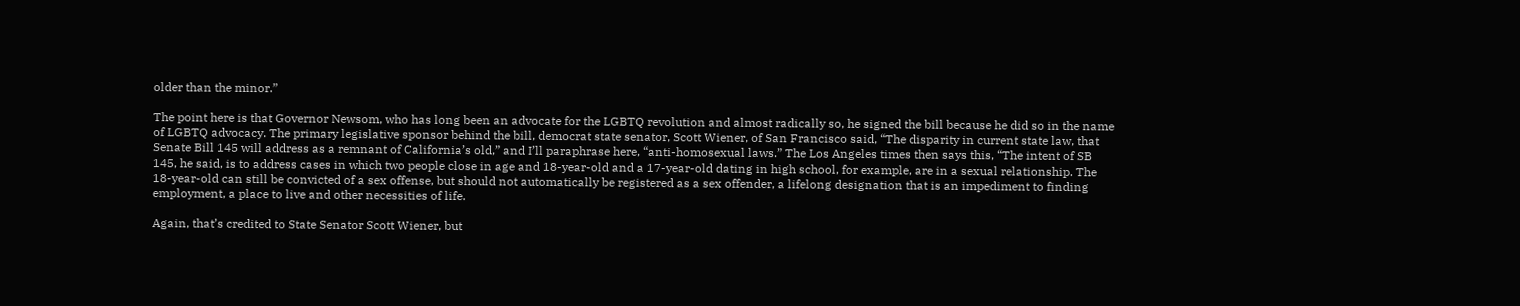older than the minor.”

The point here is that Governor Newsom, who has long been an advocate for the LGBTQ revolution and almost radically so, he signed the bill because he did so in the name of LGBTQ advocacy. The primary legislative sponsor behind the bill, democrat state senator, Scott Wiener, of San Francisco said, “The disparity in current state law, that Senate Bill 145 will address as a remnant of California’s old,” and I’ll paraphrase here, “anti-homosexual laws.” The Los Angeles times then says this, “The intent of SB 145, he said, is to address cases in which two people close in age and 18-year-old and a 17-year-old dating in high school, for example, are in a sexual relationship. The 18-year-old can still be convicted of a sex offense, but should not automatically be registered as a sex offender, a lifelong designation that is an impediment to finding employment, a place to live and other necessities of life.

Again, that’s credited to State Senator Scott Wiener, but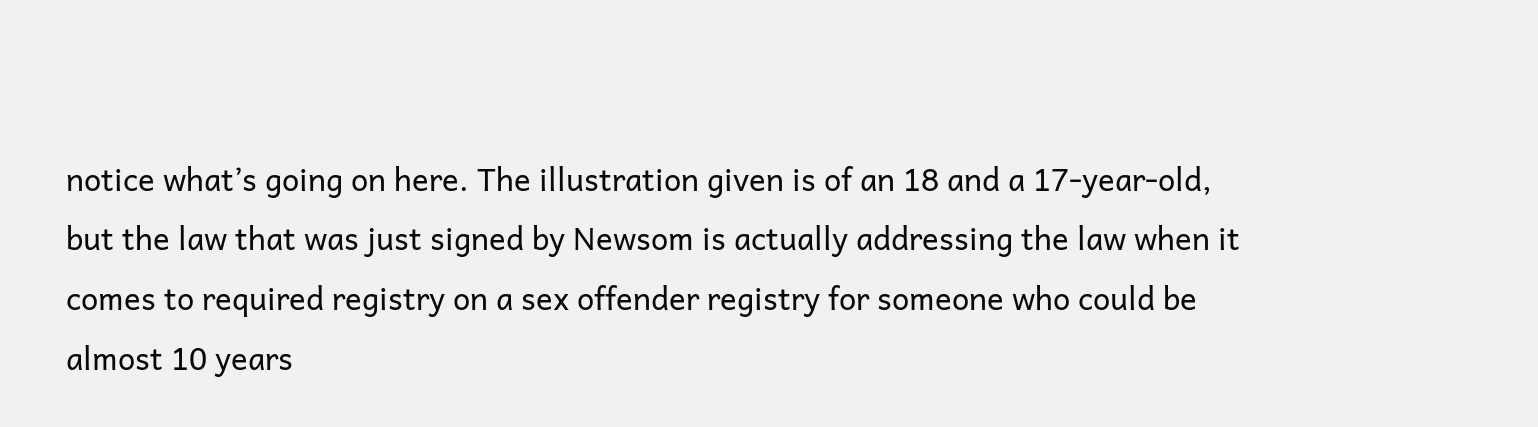notice what’s going on here. The illustration given is of an 18 and a 17-year-old, but the law that was just signed by Newsom is actually addressing the law when it comes to required registry on a sex offender registry for someone who could be almost 10 years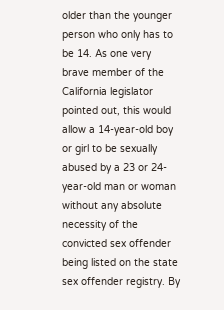older than the younger person who only has to be 14. As one very brave member of the California legislator pointed out, this would allow a 14-year-old boy or girl to be sexually abused by a 23 or 24-year-old man or woman without any absolute necessity of the convicted sex offender being listed on the state sex offender registry. By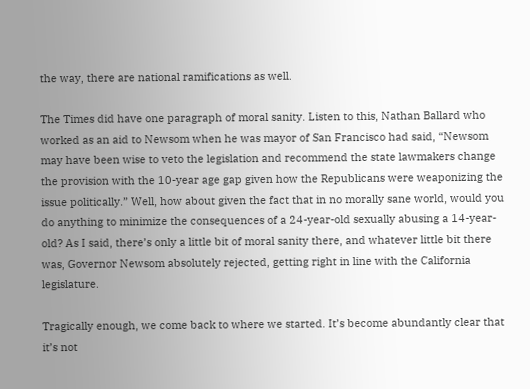the way, there are national ramifications as well.

The Times did have one paragraph of moral sanity. Listen to this, Nathan Ballard who worked as an aid to Newsom when he was mayor of San Francisco had said, “Newsom may have been wise to veto the legislation and recommend the state lawmakers change the provision with the 10-year age gap given how the Republicans were weaponizing the issue politically.” Well, how about given the fact that in no morally sane world, would you do anything to minimize the consequences of a 24-year-old sexually abusing a 14-year-old? As I said, there’s only a little bit of moral sanity there, and whatever little bit there was, Governor Newsom absolutely rejected, getting right in line with the California legislature.

Tragically enough, we come back to where we started. It’s become abundantly clear that it’s not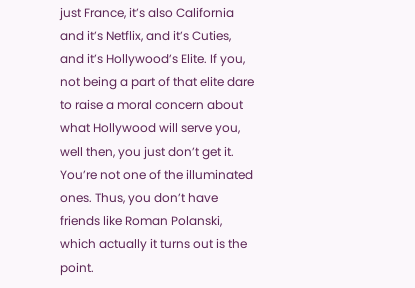just France, it’s also California and it’s Netflix, and it’s Cuties, and it’s Hollywood’s Elite. If you, not being a part of that elite dare to raise a moral concern about what Hollywood will serve you, well then, you just don’t get it. You’re not one of the illuminated ones. Thus, you don’t have friends like Roman Polanski, which actually it turns out is the point.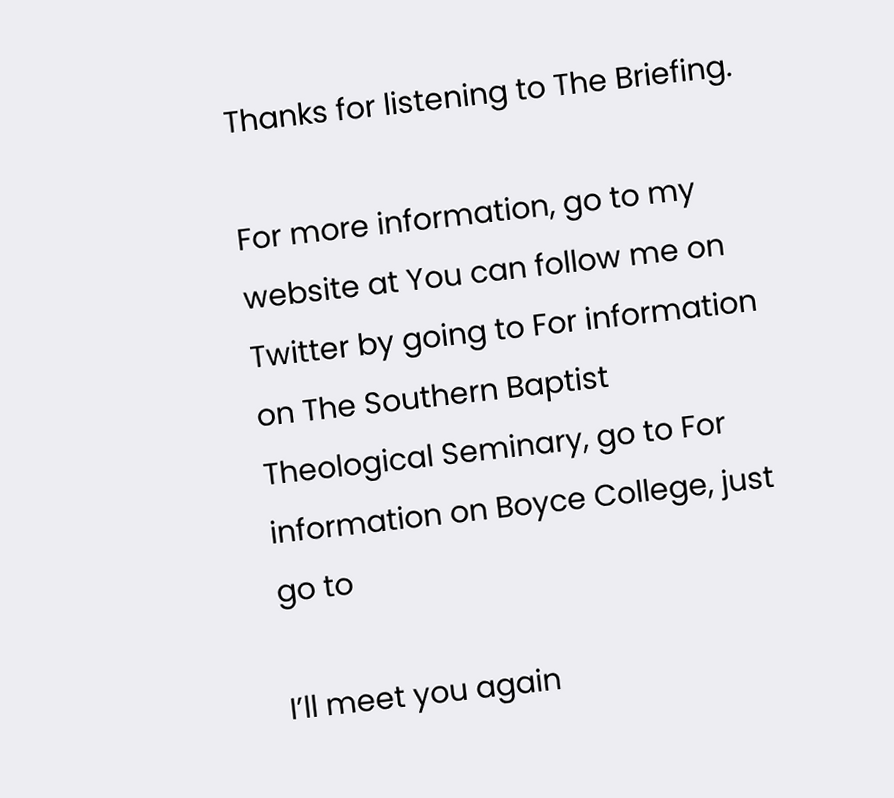Thanks for listening to The Briefing.

For more information, go to my website at You can follow me on Twitter by going to For information on The Southern Baptist Theological Seminary, go to For information on Boyce College, just go to

I’ll meet you again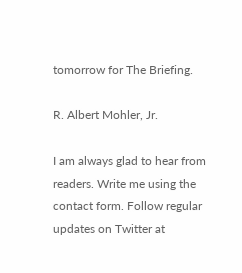tomorrow for The Briefing.

R. Albert Mohler, Jr.

I am always glad to hear from readers. Write me using the contact form. Follow regular updates on Twitter at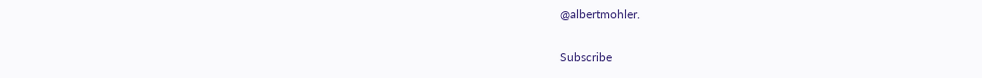@albertmohler.

Subscribe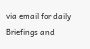via email for daily Briefings and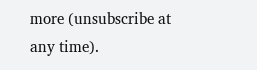more (unsubscribe at any time).